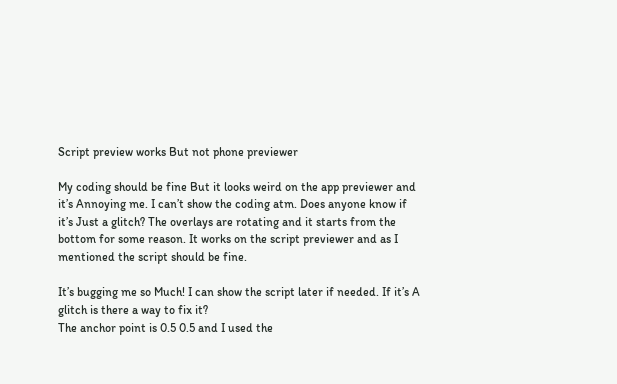Script preview works But not phone previewer

My coding should be fine But it looks weird on the app previewer and it’s Annoying me. I can’t show the coding atm. Does anyone know if it’s Just a glitch? The overlays are rotating and it starts from the bottom for some reason. It works on the script previewer and as I mentioned the script should be fine.

It’s bugging me so Much! I can show the script later if needed. If it’s A glitch is there a way to fix it?
The anchor point is 0.5 0.5 and I used the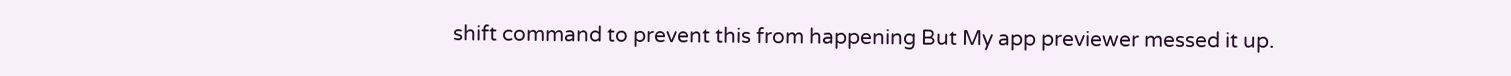shift command to prevent this from happening But My app previewer messed it up.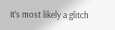It’s most likely a glitch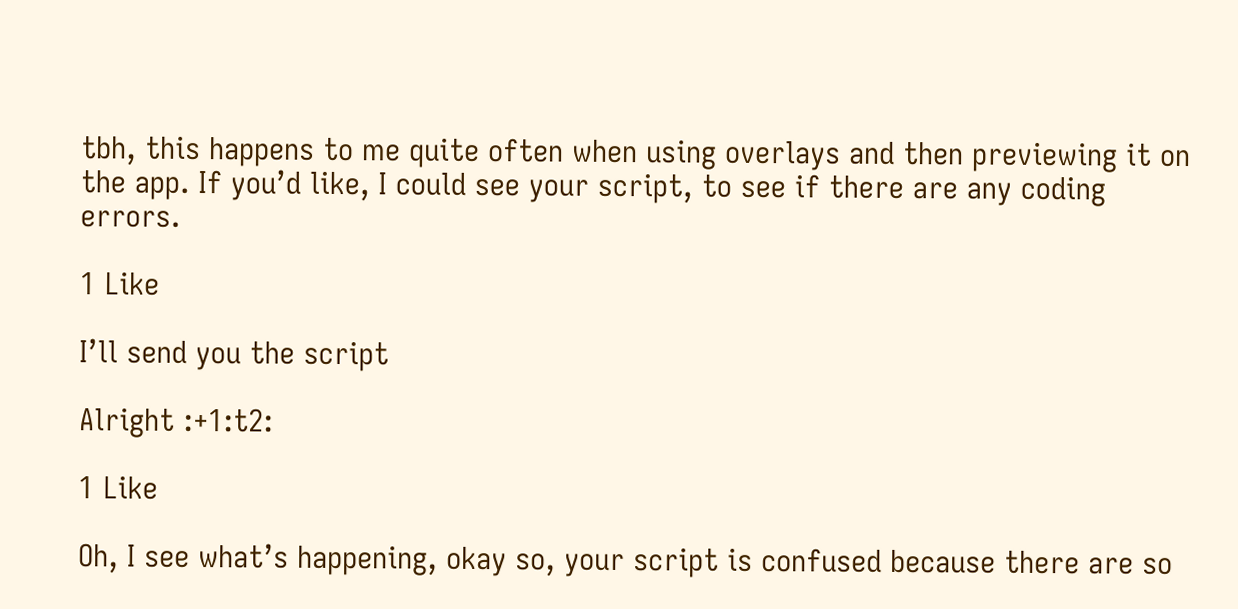tbh, this happens to me quite often when using overlays and then previewing it on the app. If you’d like, I could see your script, to see if there are any coding errors.

1 Like

I’ll send you the script

Alright :+1:t2:

1 Like

Oh, I see what’s happening, okay so, your script is confused because there are so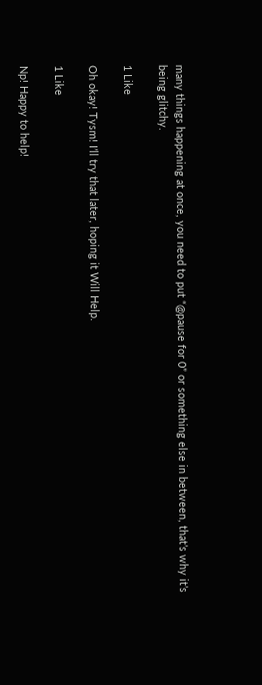many things happening at once, you need to put “@pause for 0” or something else in between, that’s why it’s being glitchy.

1 Like

Oh okay! Tysm! I’ll try that later, hoping it Will Help.

1 Like

Np! Happy to help!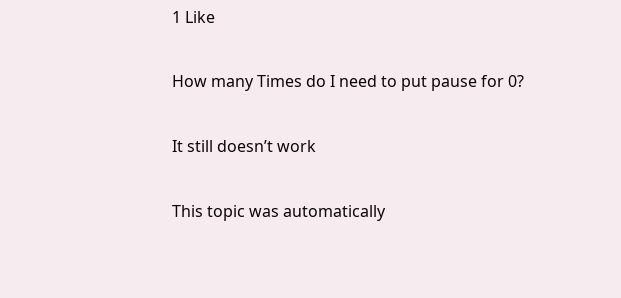1 Like

How many Times do I need to put pause for 0?

It still doesn’t work

This topic was automatically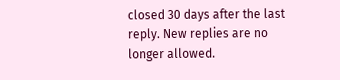closed 30 days after the last reply. New replies are no longer allowed.